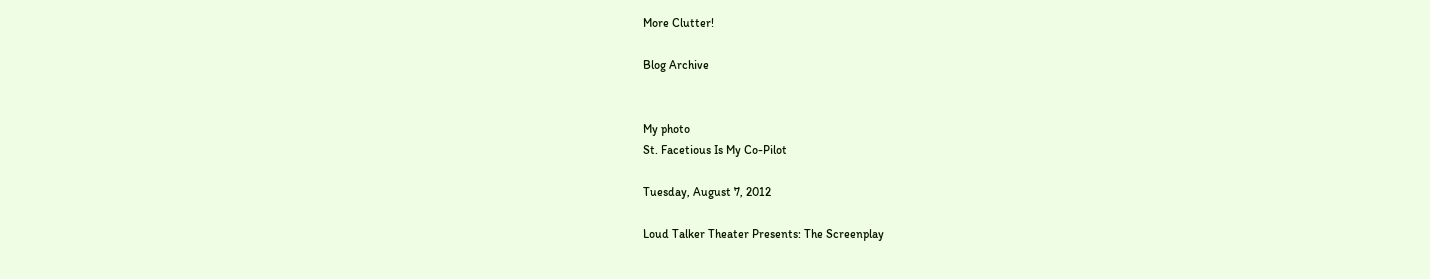More Clutter!

Blog Archive


My photo
St. Facetious Is My Co-Pilot

Tuesday, August 7, 2012

Loud Talker Theater Presents: The Screenplay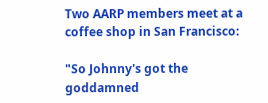Two AARP members meet at a coffee shop in San Francisco:

"So Johnny's got the goddamned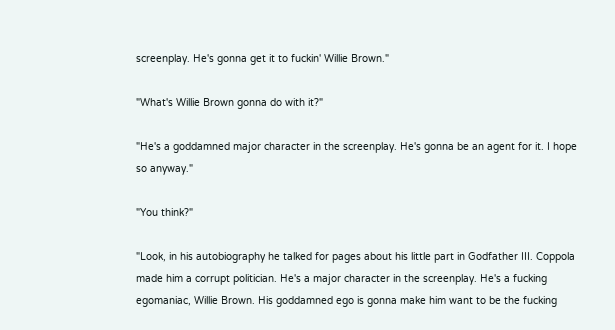screenplay. He's gonna get it to fuckin' Willie Brown."

"What's Willie Brown gonna do with it?"

"He's a goddamned major character in the screenplay. He's gonna be an agent for it. I hope so anyway."

"You think?"

"Look, in his autobiography he talked for pages about his little part in Godfather III. Coppola made him a corrupt politician. He's a major character in the screenplay. He's a fucking egomaniac, Willie Brown. His goddamned ego is gonna make him want to be the fucking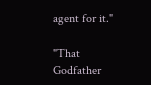agent for it."

"That Godfather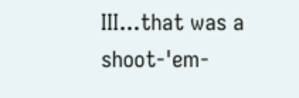III...that was a shoot-'em-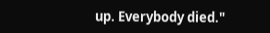up. Everybody died."